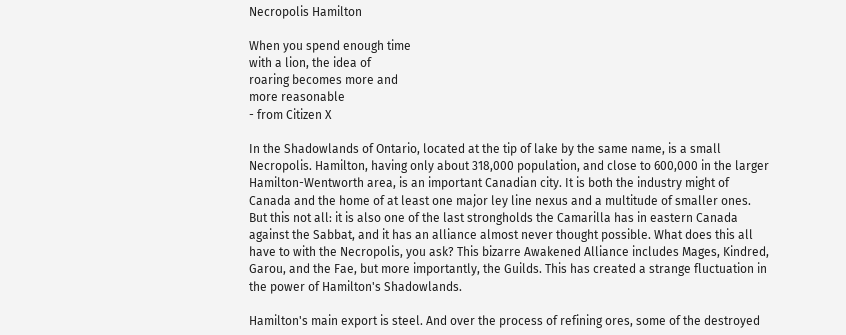Necropolis Hamilton

When you spend enough time
with a lion, the idea of
roaring becomes more and
more reasonable
- from Citizen X

In the Shadowlands of Ontario, located at the tip of lake by the same name, is a small Necropolis. Hamilton, having only about 318,000 population, and close to 600,000 in the larger Hamilton-Wentworth area, is an important Canadian city. It is both the industry might of Canada and the home of at least one major ley line nexus and a multitude of smaller ones. But this not all: it is also one of the last strongholds the Camarilla has in eastern Canada against the Sabbat, and it has an alliance almost never thought possible. What does this all have to with the Necropolis, you ask? This bizarre Awakened Alliance includes Mages, Kindred, Garou, and the Fae, but more importantly, the Guilds. This has created a strange fluctuation in the power of Hamilton's Shadowlands.

Hamilton's main export is steel. And over the process of refining ores, some of the destroyed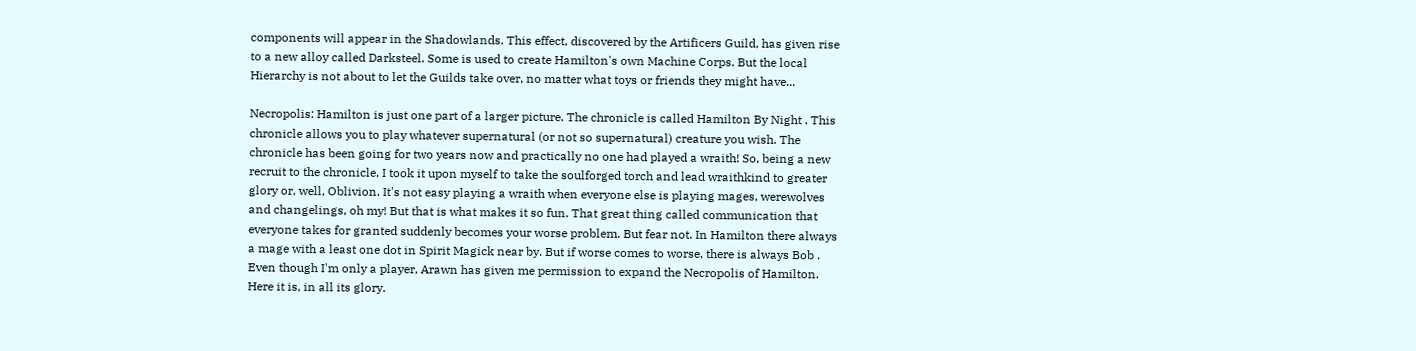components will appear in the Shadowlands. This effect, discovered by the Artificers Guild, has given rise to a new alloy called Darksteel. Some is used to create Hamilton's own Machine Corps. But the local Hierarchy is not about to let the Guilds take over, no matter what toys or friends they might have...

Necropolis: Hamilton is just one part of a larger picture. The chronicle is called Hamilton By Night . This chronicle allows you to play whatever supernatural (or not so supernatural) creature you wish. The chronicle has been going for two years now and practically no one had played a wraith! So, being a new recruit to the chronicle, I took it upon myself to take the soulforged torch and lead wraithkind to greater glory or, well, Oblivion. It's not easy playing a wraith when everyone else is playing mages, werewolves and changelings, oh my! But that is what makes it so fun. That great thing called communication that everyone takes for granted suddenly becomes your worse problem. But fear not. In Hamilton there always a mage with a least one dot in Spirit Magick near by. But if worse comes to worse, there is always Bob . Even though I'm only a player, Arawn has given me permission to expand the Necropolis of Hamilton. Here it is, in all its glory.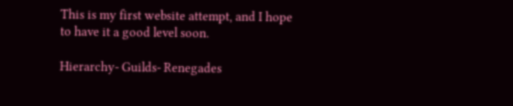This is my first website attempt, and I hope to have it a good level soon.

Hierarchy- Guilds- Renegades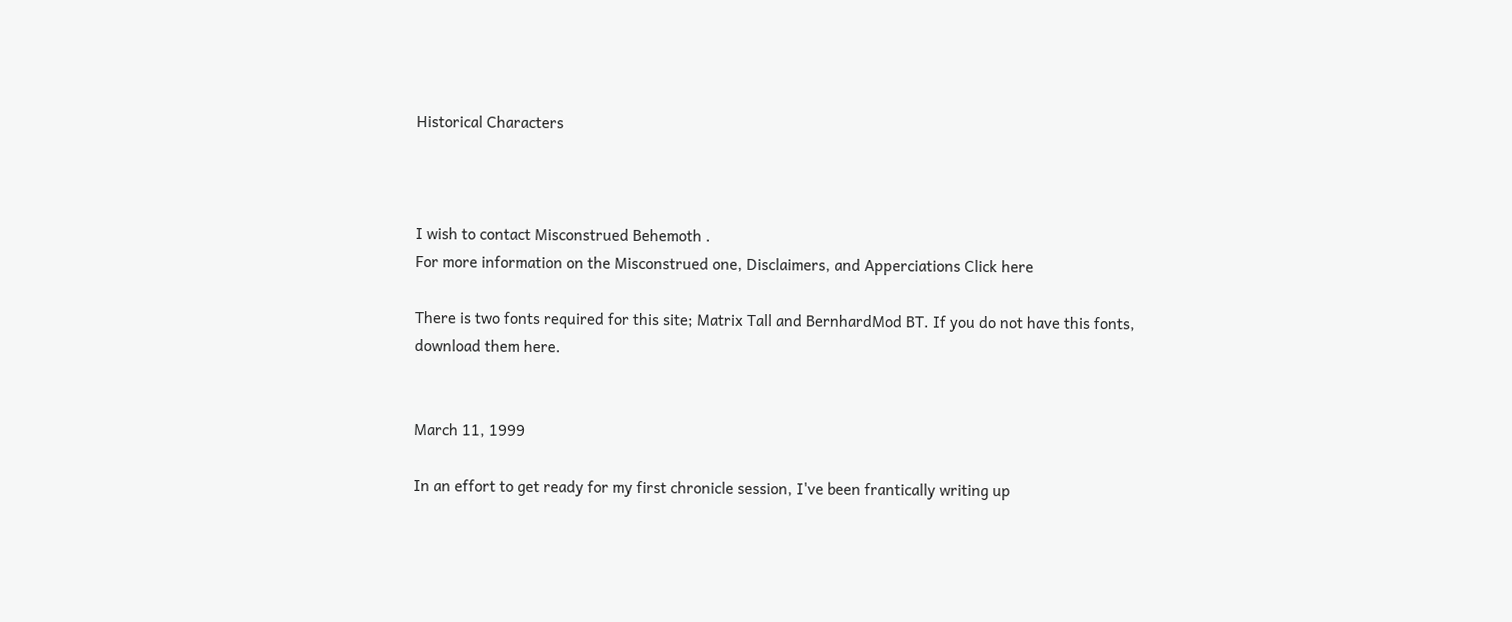Historical Characters



I wish to contact Misconstrued Behemoth .
For more information on the Misconstrued one, Disclaimers, and Apperciations Click here

There is two fonts required for this site; Matrix Tall and BernhardMod BT. If you do not have this fonts, download them here.


March 11, 1999

In an effort to get ready for my first chronicle session, I've been frantically writing up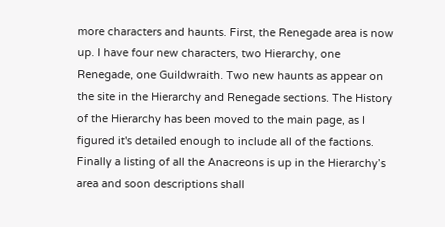more characters and haunts. First, the Renegade area is now up. I have four new characters, two Hierarchy, one Renegade, one Guildwraith. Two new haunts as appear on the site in the Hierarchy and Renegade sections. The History of the Hierarchy has been moved to the main page, as I figured it's detailed enough to include all of the factions. Finally a listing of all the Anacreons is up in the Hierarchy’s area and soon descriptions shall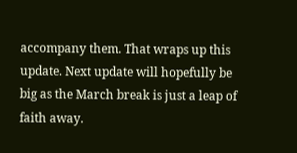accompany them. That wraps up this update. Next update will hopefully be big as the March break is just a leap of faith away.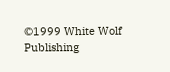©1999 White Wolf Publishing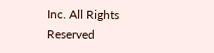Inc. All Rights Reserved